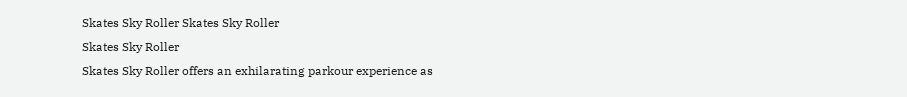Skates Sky Roller Skates Sky Roller
Skates Sky Roller
Skates Sky Roller offers an exhilarating parkour experience as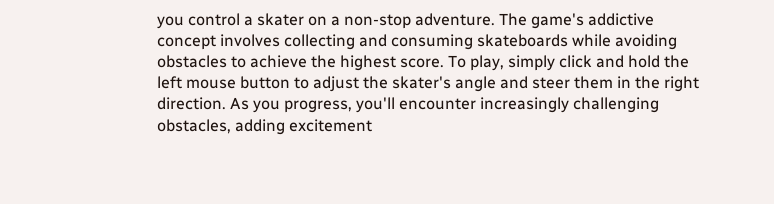you control a skater on a non-stop adventure. The game's addictive concept involves collecting and consuming skateboards while avoiding obstacles to achieve the highest score. To play, simply click and hold the left mouse button to adjust the skater's angle and steer them in the right direction. As you progress, you'll encounter increasingly challenging obstacles, adding excitement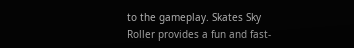to the gameplay. Skates Sky Roller provides a fun and fast-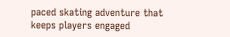paced skating adventure that keeps players engaged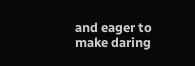and eager to make daring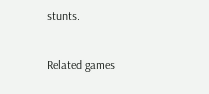stunts.

Related games